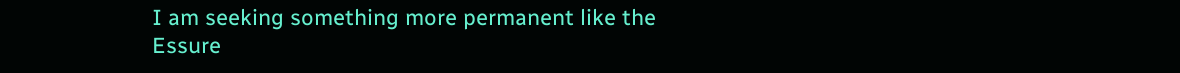I am seeking something more permanent like the Essure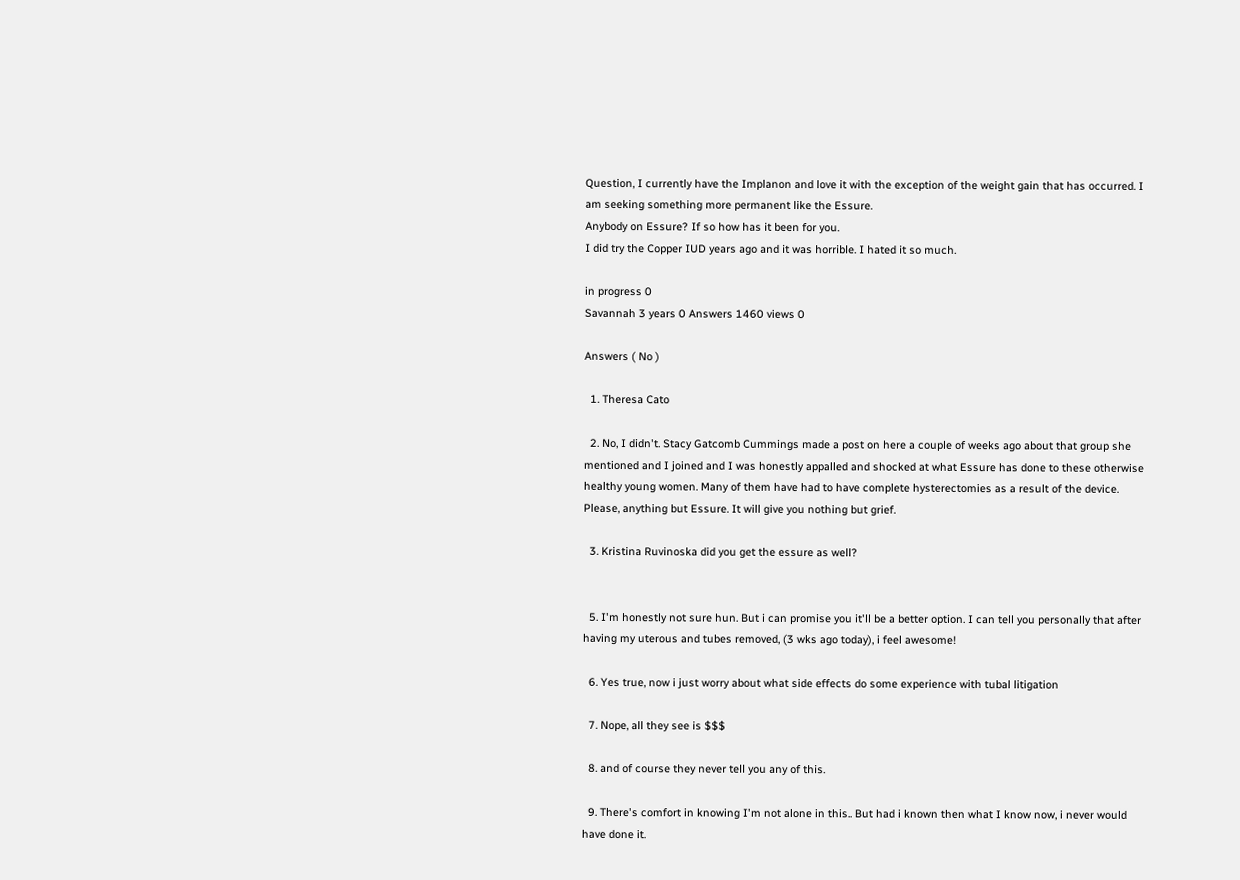Question, I currently have the Implanon and love it with the exception of the weight gain that has occurred. I am seeking something more permanent like the Essure.
Anybody on Essure? If so how has it been for you.
I did try the Copper IUD years ago and it was horrible. I hated it so much.

in progress 0
Savannah 3 years 0 Answers 1460 views 0

Answers ( No )

  1. Theresa Cato

  2. No, I didn't. Stacy Gatcomb Cummings made a post on here a couple of weeks ago about that group she mentioned and I joined and I was honestly appalled and shocked at what Essure has done to these otherwise healthy young women. Many of them have had to have complete hysterectomies as a result of the device. Please, anything but Essure. It will give you nothing but grief.

  3. Kristina Ruvinoska did you get the essure as well?


  5. I'm honestly not sure hun. But i can promise you it'll be a better option. I can tell you personally that after having my uterous and tubes removed, (3 wks ago today), i feel awesome!

  6. Yes true, now i just worry about what side effects do some experience with tubal litigation

  7. Nope, all they see is $$$

  8. and of course they never tell you any of this.

  9. There's comfort in knowing I'm not alone in this.. But had i known then what I know now, i never would have done it.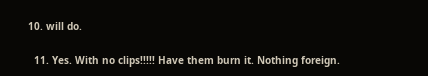10. will do.

  11. Yes. With no clips!!!!! Have them burn it. Nothing foreign.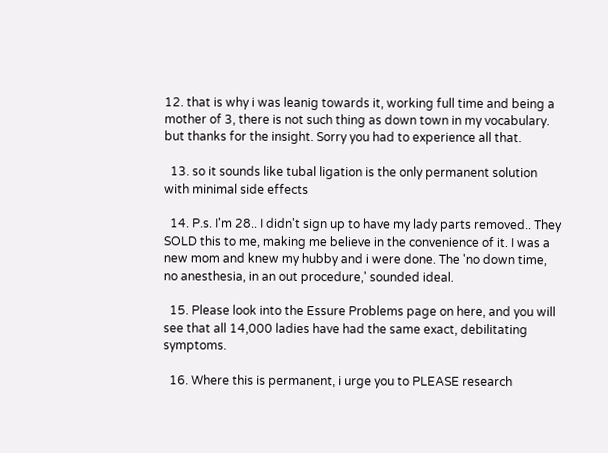12. that is why i was leanig towards it, working full time and being a mother of 3, there is not such thing as down town in my vocabulary. but thanks for the insight. Sorry you had to experience all that.

  13. so it sounds like tubal ligation is the only permanent solution with minimal side effects

  14. P.s. I'm 28.. I didn't sign up to have my lady parts removed.. They SOLD this to me, making me believe in the convenience of it. I was a new mom and knew my hubby and i were done. The 'no down time, no anesthesia, in an out procedure,' sounded ideal.

  15. Please look into the Essure Problems page on here, and you will see that all 14,000 ladies have had the same exact, debilitating symptoms.

  16. Where this is permanent, i urge you to PLEASE research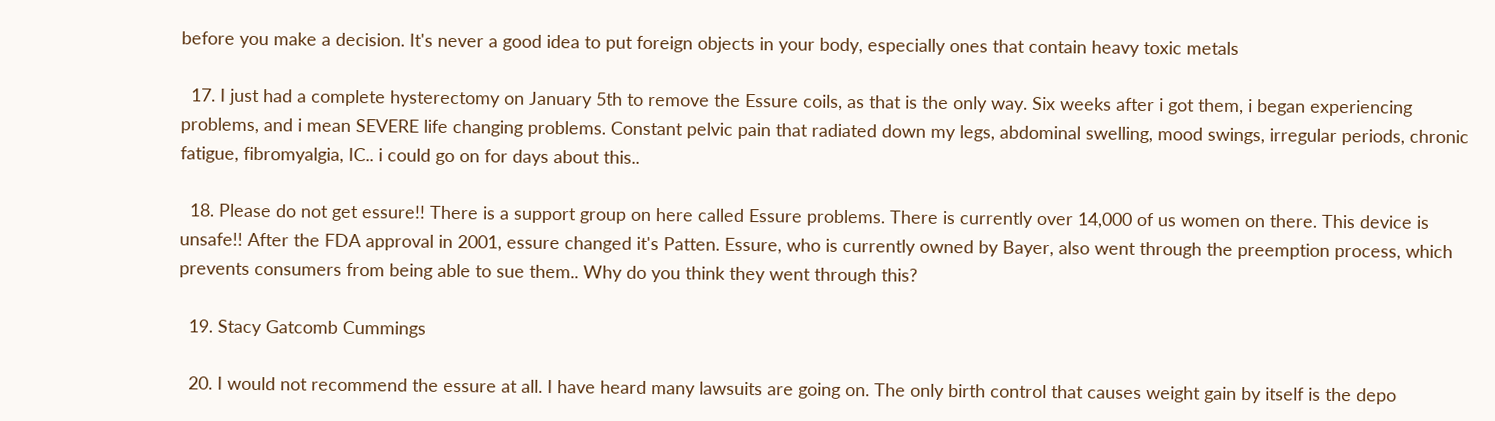before you make a decision. It's never a good idea to put foreign objects in your body, especially ones that contain heavy toxic metals

  17. I just had a complete hysterectomy on January 5th to remove the Essure coils, as that is the only way. Six weeks after i got them, i began experiencing problems, and i mean SEVERE life changing problems. Constant pelvic pain that radiated down my legs, abdominal swelling, mood swings, irregular periods, chronic fatigue, fibromyalgia, IC.. i could go on for days about this..

  18. Please do not get essure!! There is a support group on here called Essure problems. There is currently over 14,000 of us women on there. This device is unsafe!! After the FDA approval in 2001, essure changed it's Patten. Essure, who is currently owned by Bayer, also went through the preemption process, which prevents consumers from being able to sue them.. Why do you think they went through this?

  19. Stacy Gatcomb Cummings

  20. I would not recommend the essure at all. I have heard many lawsuits are going on. The only birth control that causes weight gain by itself is the depo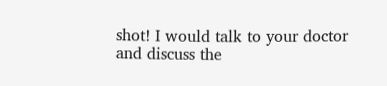shot! I would talk to your doctor and discuss the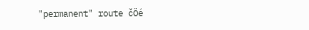"permanent" route čÖé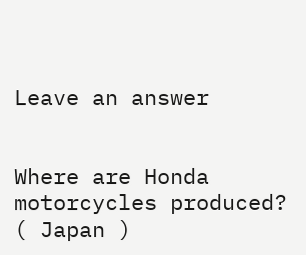Leave an answer


Where are Honda motorcycles produced? ( Japan )